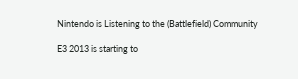Nintendo is Listening to the (Battlefield) Community

E3 2013 is starting to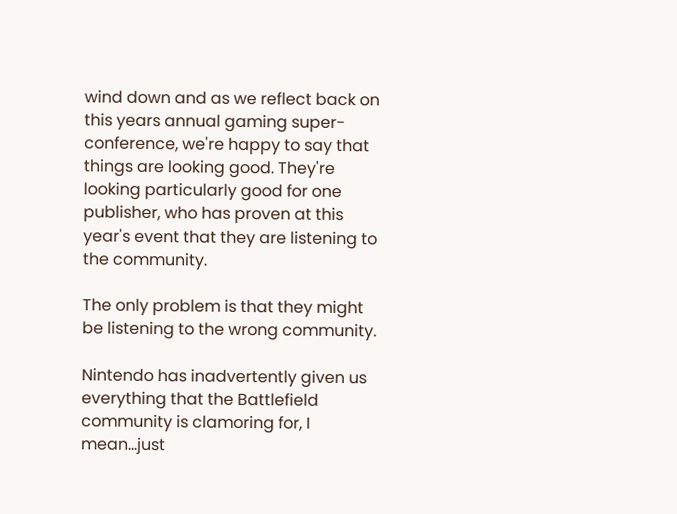wind down and as we reflect back on this years annual gaming super-conference, we're happy to say that things are looking good. They're looking particularly good for one publisher, who has proven at this year's event that they are listening to the community.

The only problem is that they might be listening to the wrong community.

Nintendo has inadvertently given us everything that the Battlefield community is clamoring for, I mean...just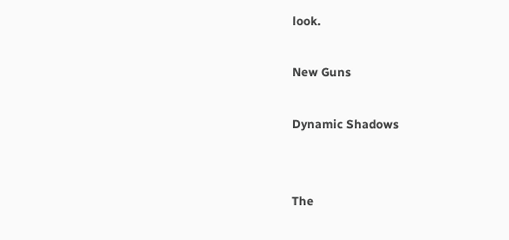look.

New Guns

Dynamic Shadows


The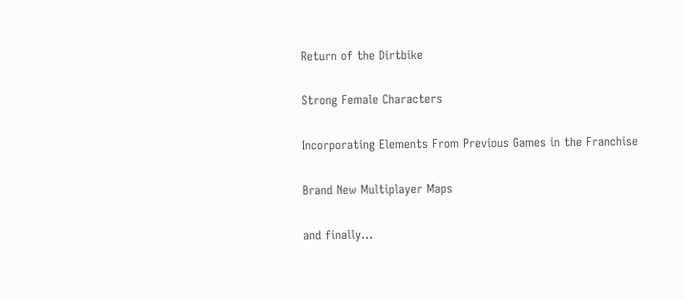Return of the Dirtbike

Strong Female Characters

Incorporating Elements From Previous Games in the Franchise

Brand New Multiplayer Maps

and finally...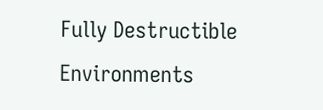Fully Destructible Environments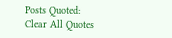Posts Quoted:
Clear All Quotes